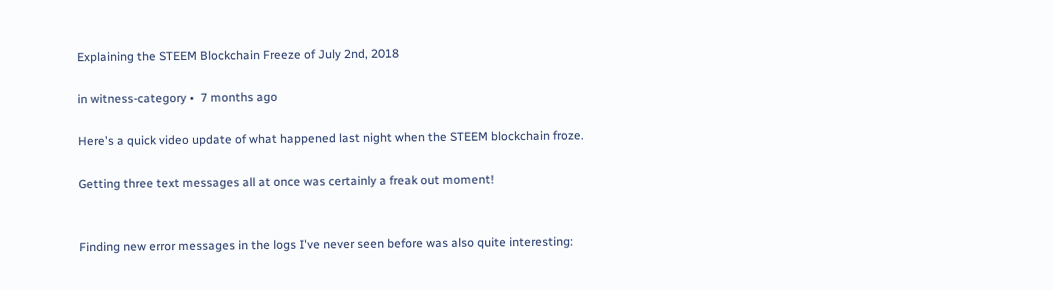Explaining the STEEM Blockchain Freeze of July 2nd, 2018

in witness-category •  7 months ago

Here's a quick video update of what happened last night when the STEEM blockchain froze.

Getting three text messages all at once was certainly a freak out moment!


Finding new error messages in the logs I've never seen before was also quite interesting: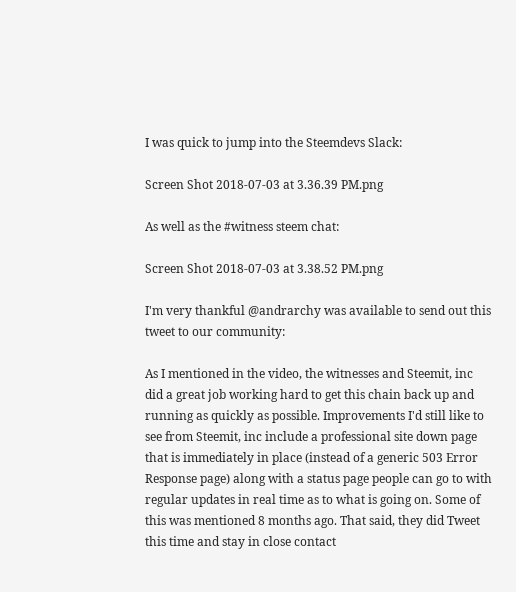I was quick to jump into the Steemdevs Slack:

Screen Shot 2018-07-03 at 3.36.39 PM.png

As well as the #witness steem chat:

Screen Shot 2018-07-03 at 3.38.52 PM.png

I'm very thankful @andrarchy was available to send out this tweet to our community:

As I mentioned in the video, the witnesses and Steemit, inc did a great job working hard to get this chain back up and running as quickly as possible. Improvements I'd still like to see from Steemit, inc include a professional site down page that is immediately in place (instead of a generic 503 Error Response page) along with a status page people can go to with regular updates in real time as to what is going on. Some of this was mentioned 8 months ago. That said, they did Tweet this time and stay in close contact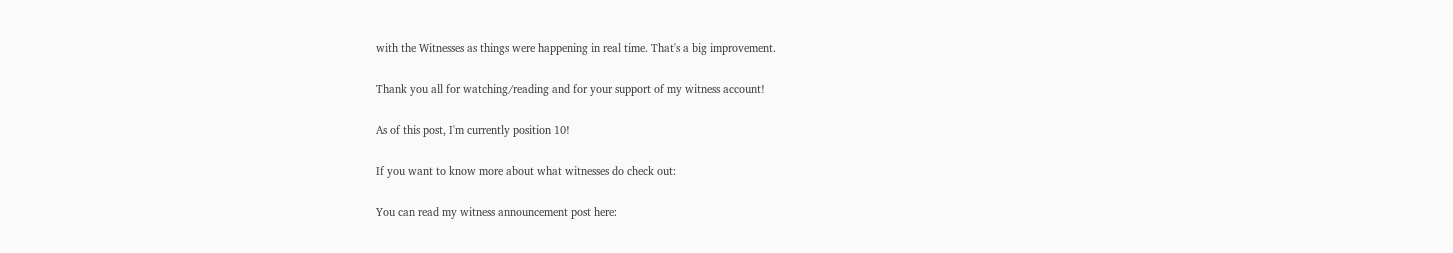with the Witnesses as things were happening in real time. That's a big improvement.

Thank you all for watching/reading and for your support of my witness account!

As of this post, I'm currently position 10!

If you want to know more about what witnesses do check out:

You can read my witness announcement post here: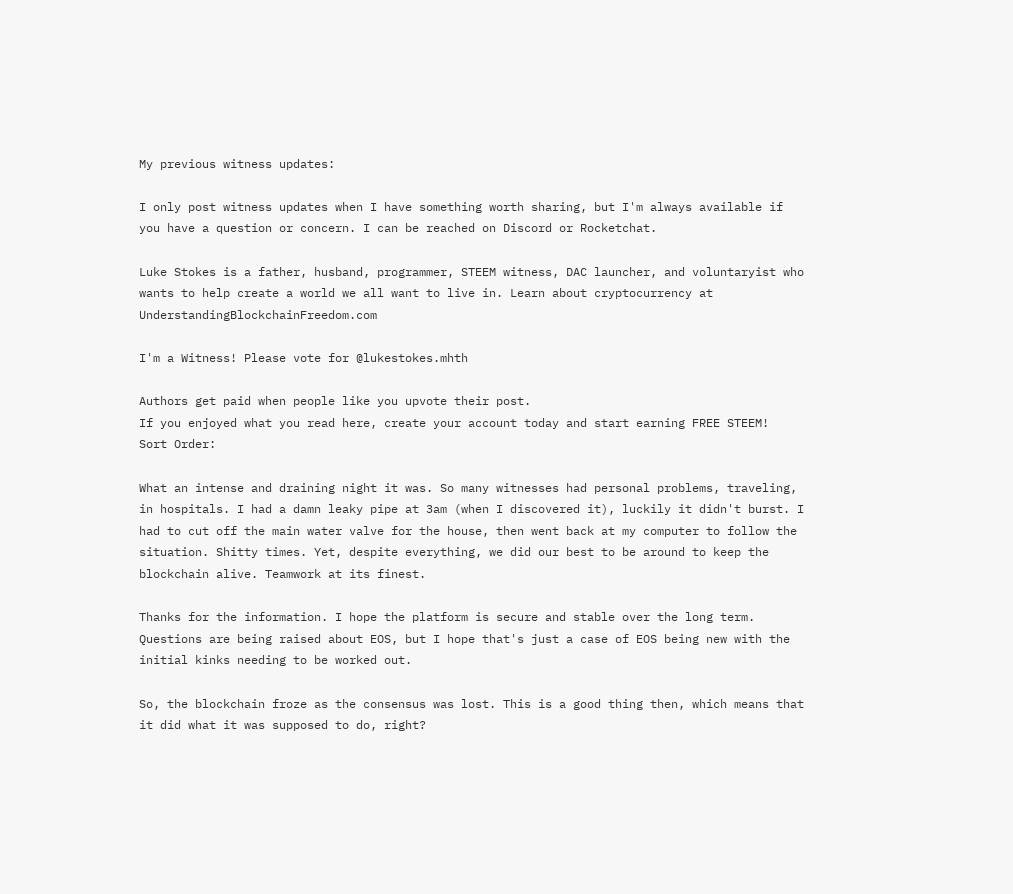My previous witness updates:

I only post witness updates when I have something worth sharing, but I'm always available if you have a question or concern. I can be reached on Discord or Rocketchat.

Luke Stokes is a father, husband, programmer, STEEM witness, DAC launcher, and voluntaryist who wants to help create a world we all want to live in. Learn about cryptocurrency at UnderstandingBlockchainFreedom.com

I'm a Witness! Please vote for @lukestokes.mhth

Authors get paid when people like you upvote their post.
If you enjoyed what you read here, create your account today and start earning FREE STEEM!
Sort Order:

What an intense and draining night it was. So many witnesses had personal problems, traveling, in hospitals. I had a damn leaky pipe at 3am (when I discovered it), luckily it didn't burst. I had to cut off the main water valve for the house, then went back at my computer to follow the situation. Shitty times. Yet, despite everything, we did our best to be around to keep the blockchain alive. Teamwork at its finest.

Thanks for the information. I hope the platform is secure and stable over the long term. Questions are being raised about EOS, but I hope that's just a case of EOS being new with the initial kinks needing to be worked out.

So, the blockchain froze as the consensus was lost. This is a good thing then, which means that it did what it was supposed to do, right?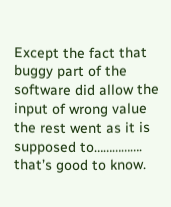Except the fact that buggy part of the software did allow the input of wrong value the rest went as it is supposed to……………. that’s good to know.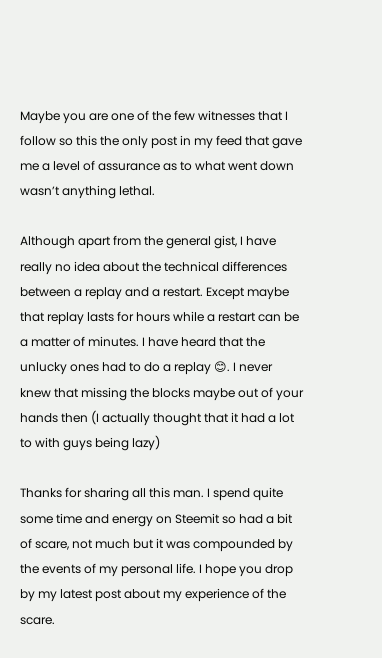Maybe you are one of the few witnesses that I follow so this the only post in my feed that gave me a level of assurance as to what went down wasn’t anything lethal.

Although apart from the general gist, I have really no idea about the technical differences between a replay and a restart. Except maybe that replay lasts for hours while a restart can be a matter of minutes. I have heard that the unlucky ones had to do a replay 😊. I never knew that missing the blocks maybe out of your hands then (I actually thought that it had a lot to with guys being lazy)

Thanks for sharing all this man. I spend quite some time and energy on Steemit so had a bit of scare, not much but it was compounded by the events of my personal life. I hope you drop by my latest post about my experience of the scare.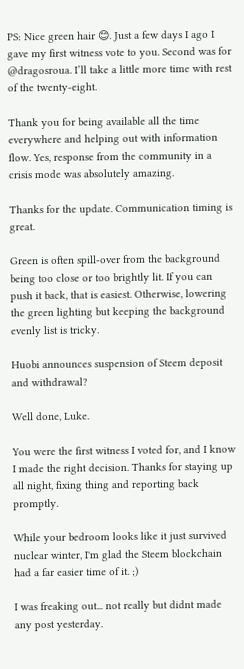PS: Nice green hair 😊. Just a few days I ago I gave my first witness vote to you. Second was for @dragosroua. I’ll take a little more time with rest of the twenty-eight.

Thank you for being available all the time everywhere and helping out with information flow. Yes, response from the community in a crisis mode was absolutely amazing.

Thanks for the update. Communication timing is great.

Green is often spill-over from the background being too close or too brightly lit. If you can push it back, that is easiest. Otherwise, lowering the green lighting but keeping the background evenly list is tricky.

Huobi announces suspension of Steem deposit and withdrawal?

Well done, Luke.

You were the first witness I voted for, and I know I made the right decision. Thanks for staying up all night, fixing thing and reporting back promptly.

While your bedroom looks like it just survived nuclear winter, I'm glad the Steem blockchain had a far easier time of it. ;)

I was freaking out... not really but didnt made any post yesterday.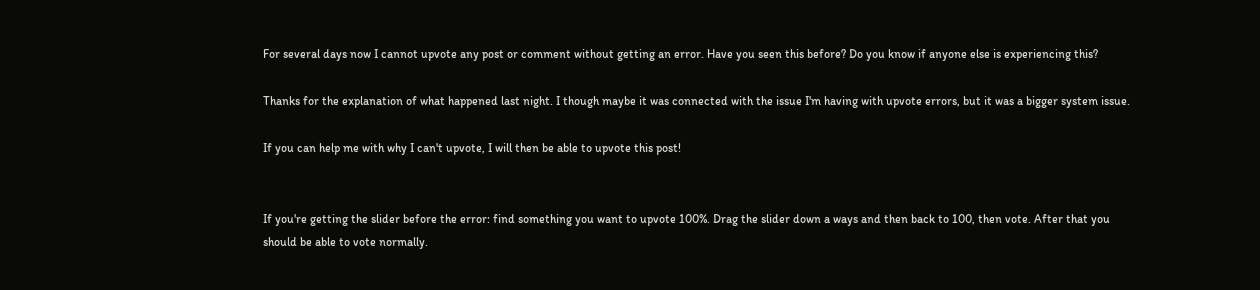For several days now I cannot upvote any post or comment without getting an error. Have you seen this before? Do you know if anyone else is experiencing this?

Thanks for the explanation of what happened last night. I though maybe it was connected with the issue I'm having with upvote errors, but it was a bigger system issue.

If you can help me with why I can't upvote, I will then be able to upvote this post!


If you're getting the slider before the error: find something you want to upvote 100%. Drag the slider down a ways and then back to 100, then vote. After that you should be able to vote normally.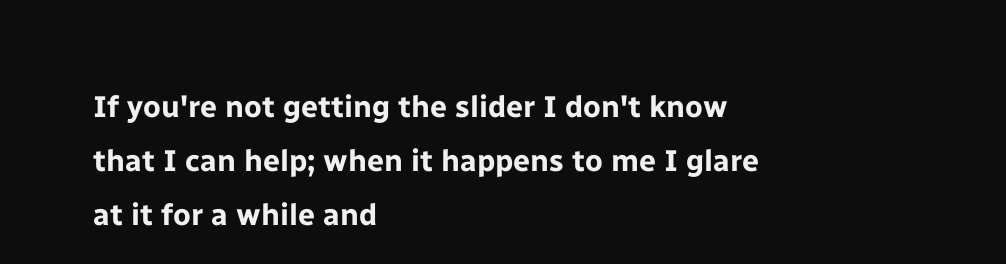If you're not getting the slider I don't know that I can help; when it happens to me I glare at it for a while and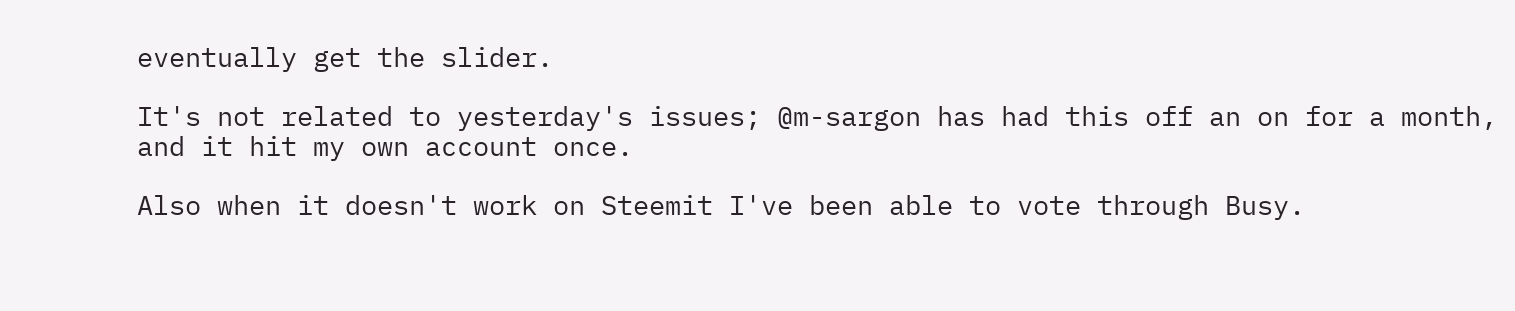eventually get the slider.

It's not related to yesterday's issues; @m-sargon has had this off an on for a month, and it hit my own account once.

Also when it doesn't work on Steemit I've been able to vote through Busy.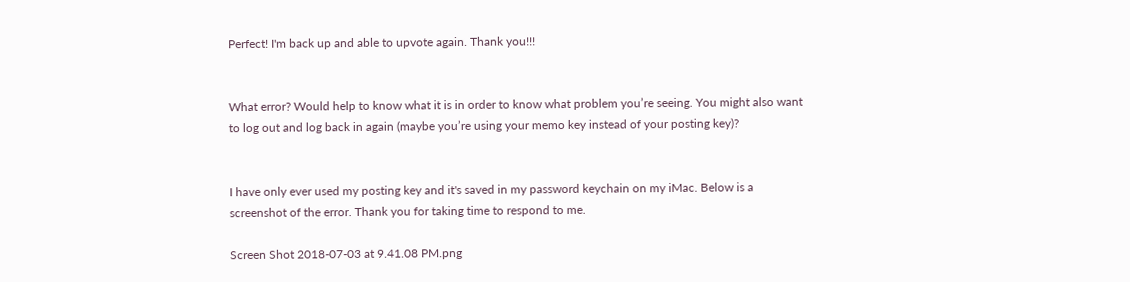Perfect! I'm back up and able to upvote again. Thank you!!!


What error? Would help to know what it is in order to know what problem you’re seeing. You might also want to log out and log back in again (maybe you’re using your memo key instead of your posting key)?


I have only ever used my posting key and it's saved in my password keychain on my iMac. Below is a screenshot of the error. Thank you for taking time to respond to me.

Screen Shot 2018-07-03 at 9.41.08 PM.png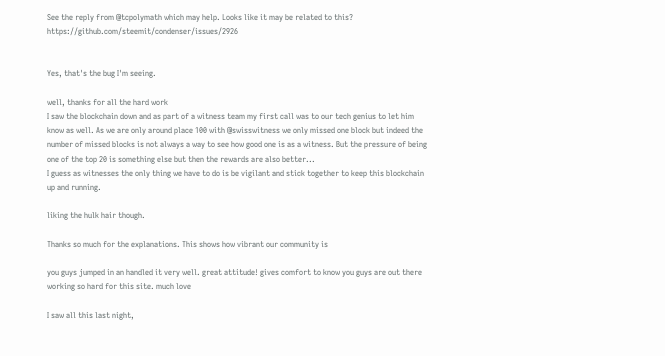See the reply from @tcpolymath which may help. Looks like it may be related to this? https://github.com/steemit/condenser/issues/2926


Yes, that's the bug I'm seeing.

well, thanks for all the hard work
I saw the blockchain down and as part of a witness team my first call was to our tech genius to let him know as well. As we are only around place 100 with @swisswitness we only missed one block but indeed the number of missed blocks is not always a way to see how good one is as a witness. But the pressure of being one of the top 20 is something else but then the rewards are also better...
I guess as witnesses the only thing we have to do is be vigilant and stick together to keep this blockchain up and running.

liking the hulk hair though.

Thanks so much for the explanations. This shows how vibrant our community is

you guys jumped in an handled it very well. great attitude! gives comfort to know you guys are out there working so hard for this site. much love

I saw all this last night,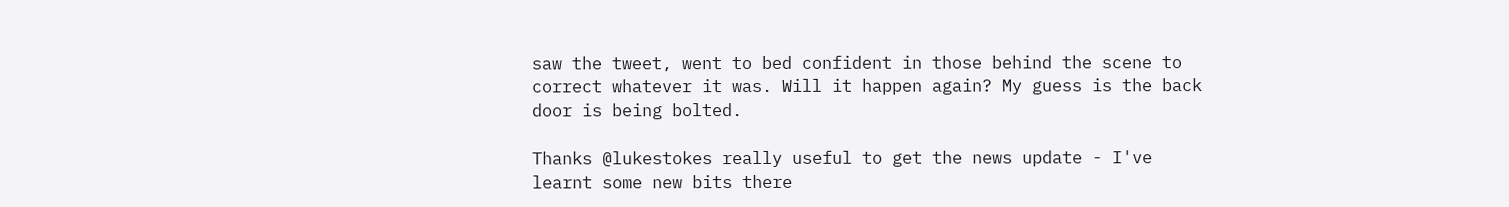saw the tweet, went to bed confident in those behind the scene to correct whatever it was. Will it happen again? My guess is the back door is being bolted.

Thanks @lukestokes really useful to get the news update - I've learnt some new bits there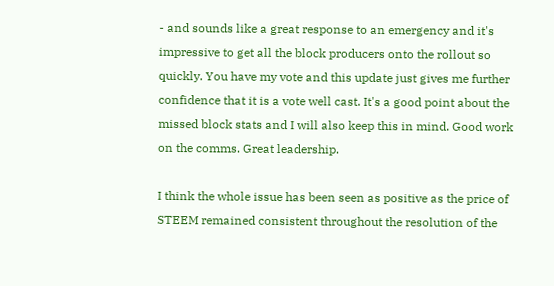- and sounds like a great response to an emergency and it's impressive to get all the block producers onto the rollout so quickly. You have my vote and this update just gives me further confidence that it is a vote well cast. It's a good point about the missed block stats and I will also keep this in mind. Good work on the comms. Great leadership.

I think the whole issue has been seen as positive as the price of STEEM remained consistent throughout the resolution of the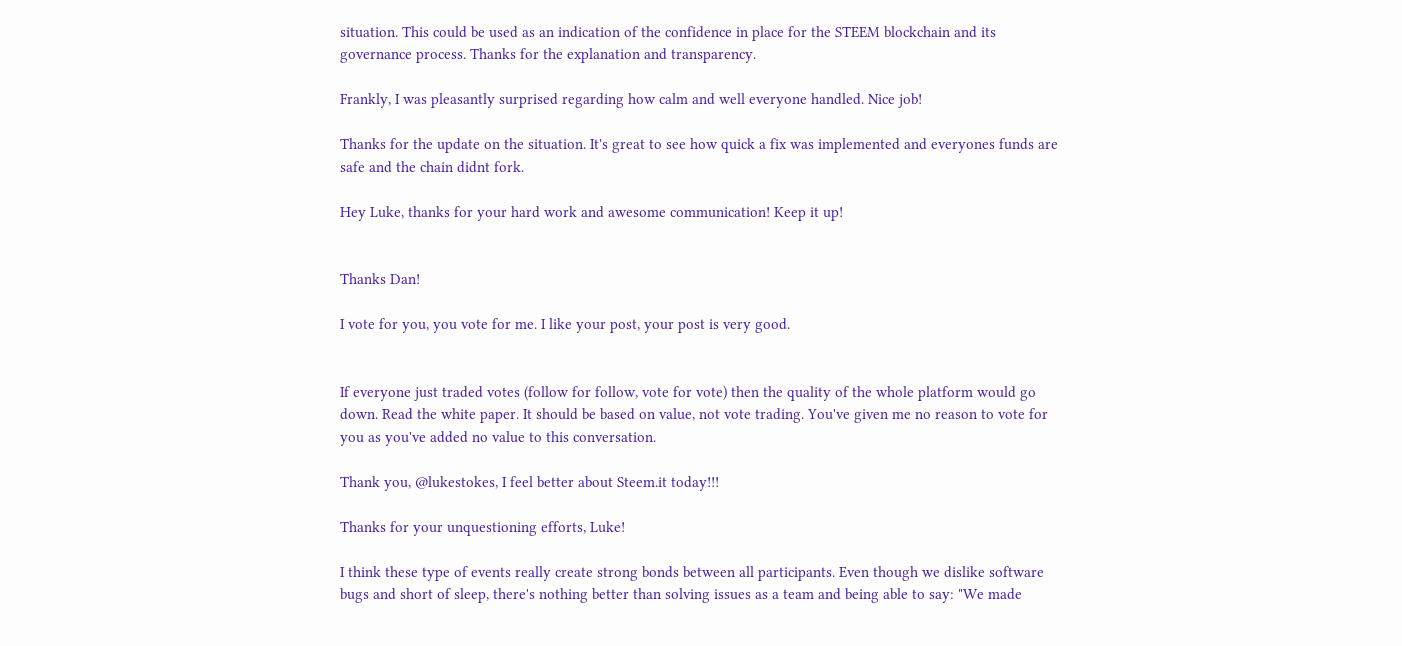situation. This could be used as an indication of the confidence in place for the STEEM blockchain and its governance process. Thanks for the explanation and transparency.

Frankly, I was pleasantly surprised regarding how calm and well everyone handled. Nice job!

Thanks for the update on the situation. It's great to see how quick a fix was implemented and everyones funds are safe and the chain didnt fork.

Hey Luke, thanks for your hard work and awesome communication! Keep it up!


Thanks Dan!

I vote for you, you vote for me. I like your post, your post is very good.


If everyone just traded votes (follow for follow, vote for vote) then the quality of the whole platform would go down. Read the white paper. It should be based on value, not vote trading. You've given me no reason to vote for you as you've added no value to this conversation.

Thank you, @lukestokes, I feel better about Steem.it today!!!

Thanks for your unquestioning efforts, Luke!

I think these type of events really create strong bonds between all participants. Even though we dislike software bugs and short of sleep, there's nothing better than solving issues as a team and being able to say: "We made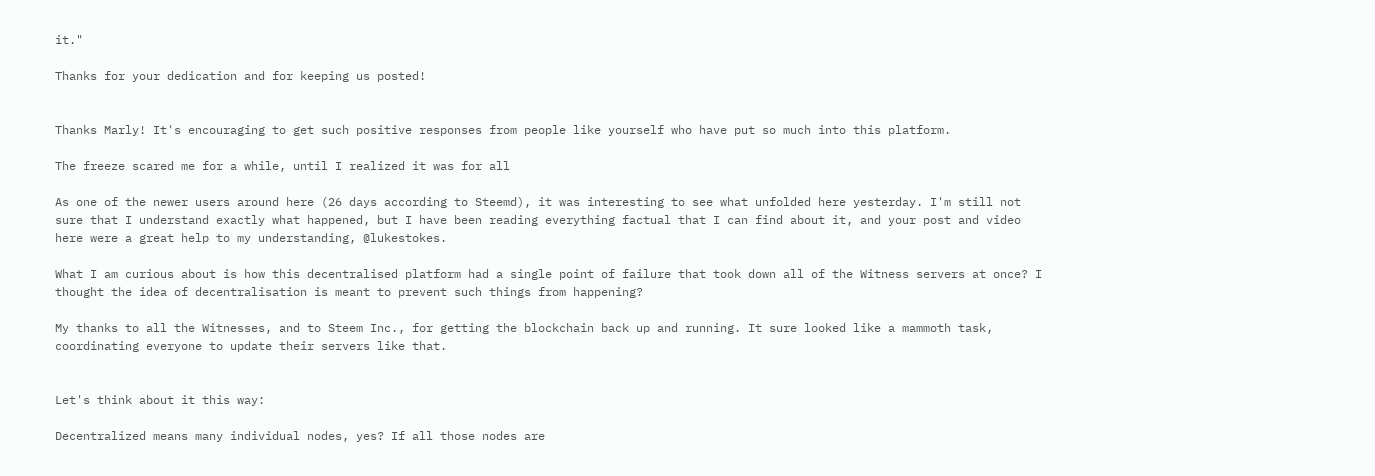it."

Thanks for your dedication and for keeping us posted!


Thanks Marly! It's encouraging to get such positive responses from people like yourself who have put so much into this platform.

The freeze scared me for a while, until I realized it was for all

As one of the newer users around here (26 days according to Steemd), it was interesting to see what unfolded here yesterday. I'm still not sure that I understand exactly what happened, but I have been reading everything factual that I can find about it, and your post and video here were a great help to my understanding, @lukestokes.

What I am curious about is how this decentralised platform had a single point of failure that took down all of the Witness servers at once? I thought the idea of decentralisation is meant to prevent such things from happening?

My thanks to all the Witnesses, and to Steem Inc., for getting the blockchain back up and running. It sure looked like a mammoth task, coordinating everyone to update their servers like that.


Let's think about it this way:

Decentralized means many individual nodes, yes? If all those nodes are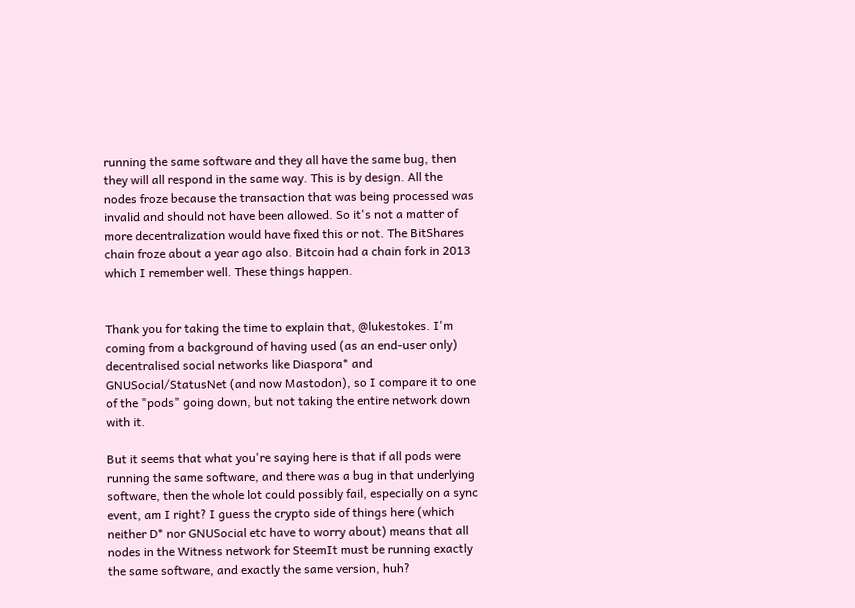running the same software and they all have the same bug, then they will all respond in the same way. This is by design. All the nodes froze because the transaction that was being processed was invalid and should not have been allowed. So it's not a matter of more decentralization would have fixed this or not. The BitShares chain froze about a year ago also. Bitcoin had a chain fork in 2013 which I remember well. These things happen.


Thank you for taking the time to explain that, @lukestokes. I'm coming from a background of having used (as an end-user only) decentralised social networks like Diaspora* and GNUSocial/StatusNet (and now Mastodon), so I compare it to one of the "pods" going down, but not taking the entire network down with it.

But it seems that what you're saying here is that if all pods were running the same software, and there was a bug in that underlying software, then the whole lot could possibly fail, especially on a sync event, am I right? I guess the crypto side of things here (which neither D* nor GNUSocial etc have to worry about) means that all nodes in the Witness network for SteemIt must be running exactly the same software, and exactly the same version, huh?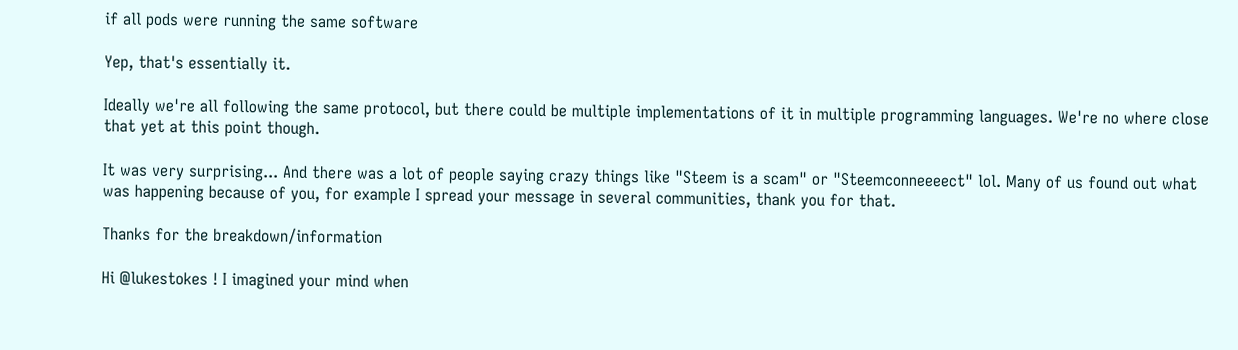if all pods were running the same software

Yep, that's essentially it.

Ideally we're all following the same protocol, but there could be multiple implementations of it in multiple programming languages. We're no where close that yet at this point though.

It was very surprising... And there was a lot of people saying crazy things like "Steem is a scam" or "Steemconneeeect" lol. Many of us found out what was happening because of you, for example I spread your message in several communities, thank you for that.

Thanks for the breakdown/information

Hi @lukestokes ! I imagined your mind when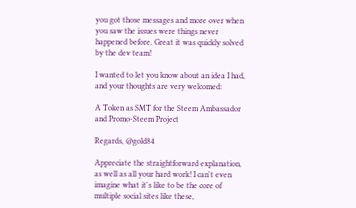you got those messages and more over when you saw the issues were things never happened before. Great it was quickly solved by the dev team!

I wanted to let you know about an idea I had, and your thoughts are very welcomed:

A Token as SMT for the Steem Ambassador and Promo-Steem Project

Regards, @gold84

Appreciate the straightforward explanation, as well as all your hard work! I can't even imagine what it's like to be the core of multiple social sites like these,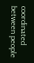coordinated between people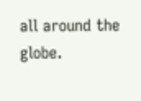all around the globe.